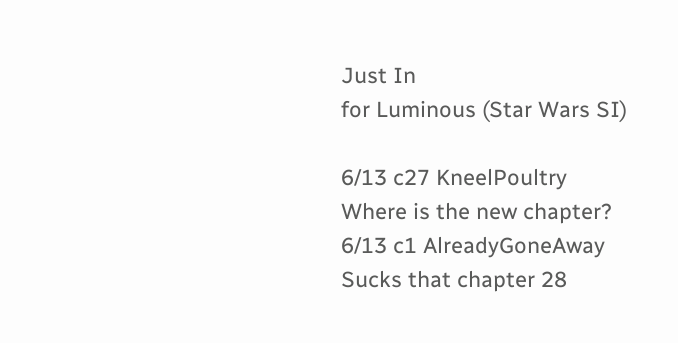Just In
for Luminous (Star Wars SI)

6/13 c27 KneelPoultry
Where is the new chapter?
6/13 c1 AlreadyGoneAway
Sucks that chapter 28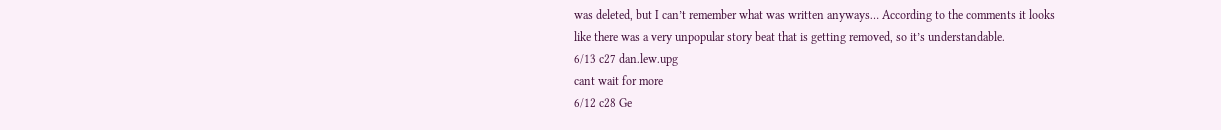was deleted, but I can’t remember what was written anyways… According to the comments it looks like there was a very unpopular story beat that is getting removed, so it’s understandable.
6/13 c27 dan.lew.upg
cant wait for more
6/12 c28 Ge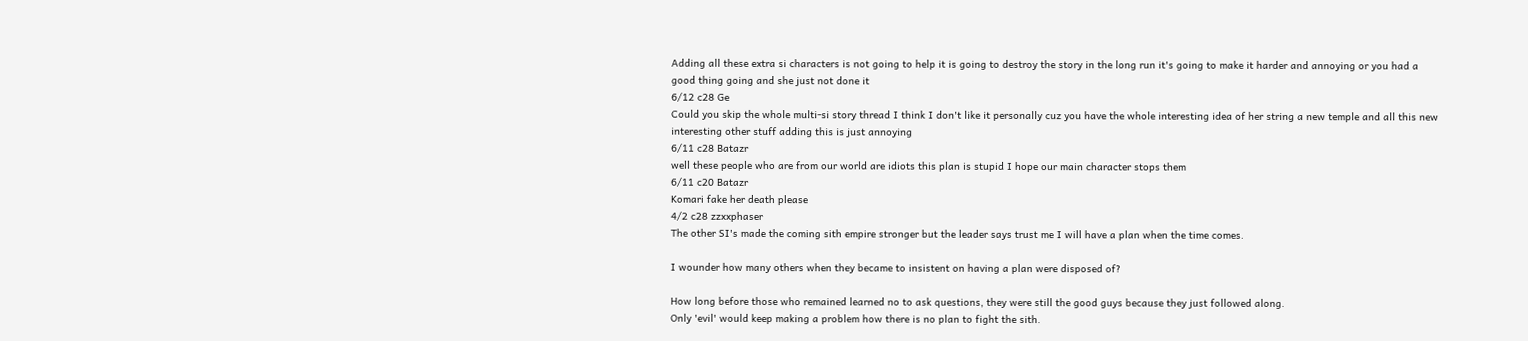Adding all these extra si characters is not going to help it is going to destroy the story in the long run it's going to make it harder and annoying or you had a good thing going and she just not done it
6/12 c28 Ge
Could you skip the whole multi-si story thread I think I don't like it personally cuz you have the whole interesting idea of her string a new temple and all this new interesting other stuff adding this is just annoying
6/11 c28 Batazr
well these people who are from our world are idiots this plan is stupid I hope our main character stops them
6/11 c20 Batazr
Komari fake her death please
4/2 c28 zzxxphaser
The other SI's made the coming sith empire stronger but the leader says trust me I will have a plan when the time comes.

I wounder how many others when they became to insistent on having a plan were disposed of?

How long before those who remained learned no to ask questions, they were still the good guys because they just followed along.
Only 'evil' would keep making a problem how there is no plan to fight the sith.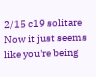2/15 c19 solitare
Now it just seems like you're being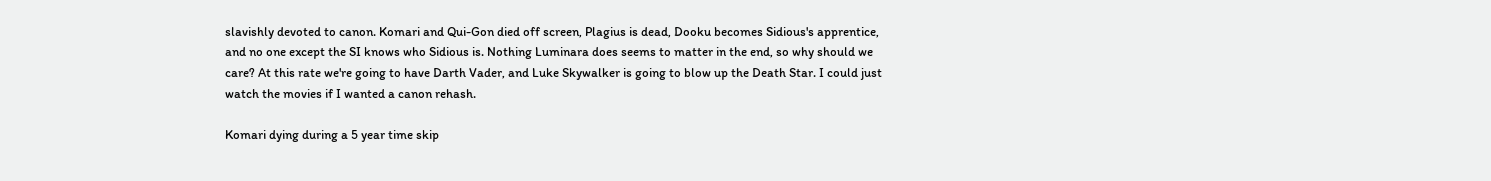slavishly devoted to canon. Komari and Qui-Gon died off screen, Plagius is dead, Dooku becomes Sidious's apprentice, and no one except the SI knows who Sidious is. Nothing Luminara does seems to matter in the end, so why should we care? At this rate we're going to have Darth Vader, and Luke Skywalker is going to blow up the Death Star. I could just watch the movies if I wanted a canon rehash.

Komari dying during a 5 year time skip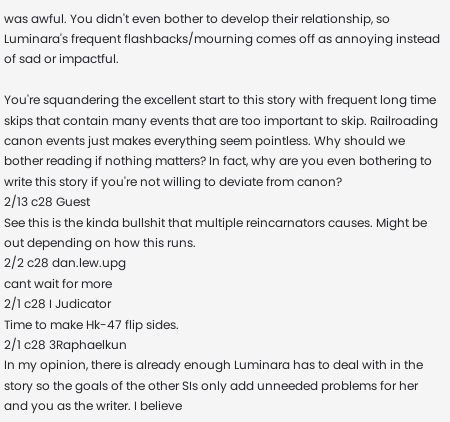was awful. You didn't even bother to develop their relationship, so Luminara's frequent flashbacks/mourning comes off as annoying instead of sad or impactful.

You're squandering the excellent start to this story with frequent long time skips that contain many events that are too important to skip. Railroading canon events just makes everything seem pointless. Why should we bother reading if nothing matters? In fact, why are you even bothering to write this story if you're not willing to deviate from canon?
2/13 c28 Guest
See this is the kinda bullshit that multiple reincarnators causes. Might be out depending on how this runs.
2/2 c28 dan.lew.upg
cant wait for more
2/1 c28 I Judicator
Time to make Hk-47 flip sides.
2/1 c28 3Raphaelkun
In my opinion, there is already enough Luminara has to deal with in the story so the goals of the other SIs only add unneeded problems for her and you as the writer. I believe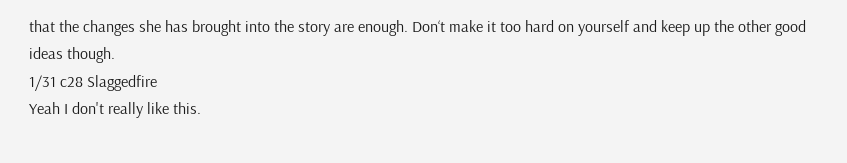that the changes she has brought into the story are enough. Don‘t make it too hard on yourself and keep up the other good ideas though.
1/31 c28 Slaggedfire
Yeah I don't really like this.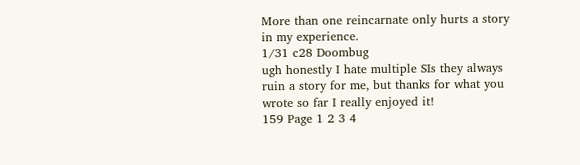More than one reincarnate only hurts a story in my experience.
1/31 c28 Doombug
ugh honestly I hate multiple SIs they always ruin a story for me, but thanks for what you wrote so far I really enjoyed it!
159 Page 1 2 3 4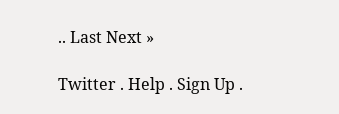.. Last Next »

Twitter . Help . Sign Up .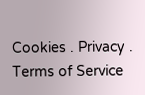Cookies . Privacy . Terms of Service